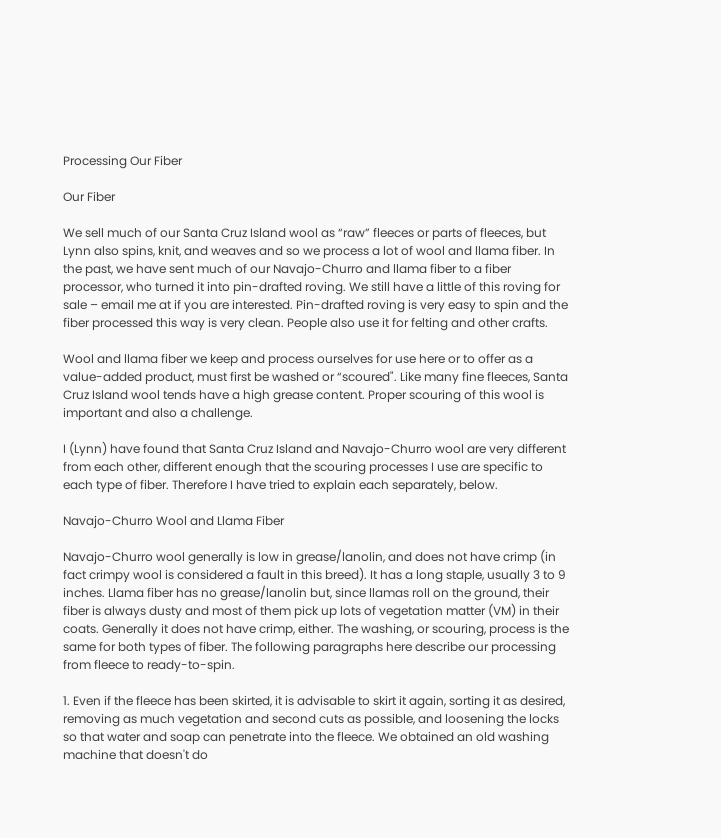Processing Our Fiber

Our Fiber

We sell much of our Santa Cruz Island wool as “raw” fleeces or parts of fleeces, but Lynn also spins, knit, and weaves and so we process a lot of wool and llama fiber. In the past, we have sent much of our Navajo-Churro and llama fiber to a fiber processor, who turned it into pin-drafted roving. We still have a little of this roving for sale – email me at if you are interested. Pin-drafted roving is very easy to spin and the fiber processed this way is very clean. People also use it for felting and other crafts.

Wool and llama fiber we keep and process ourselves for use here or to offer as a value-added product, must first be washed or “scoured". Like many fine fleeces, Santa Cruz Island wool tends have a high grease content. Proper scouring of this wool is important and also a challenge.

I (Lynn) have found that Santa Cruz Island and Navajo-Churro wool are very different from each other, different enough that the scouring processes I use are specific to each type of fiber. Therefore I have tried to explain each separately, below.

Navajo-Churro Wool and Llama Fiber

Navajo-Churro wool generally is low in grease/lanolin, and does not have crimp (in fact crimpy wool is considered a fault in this breed). It has a long staple, usually 3 to 9 inches. Llama fiber has no grease/lanolin but, since llamas roll on the ground, their fiber is always dusty and most of them pick up lots of vegetation matter (VM) in their coats. Generally it does not have crimp, either. The washing, or scouring, process is the same for both types of fiber. The following paragraphs here describe our processing from fleece to ready-to-spin.

1. Even if the fleece has been skirted, it is advisable to skirt it again, sorting it as desired, removing as much vegetation and second cuts as possible, and loosening the locks so that water and soap can penetrate into the fleece. We obtained an old washing machine that doesn't do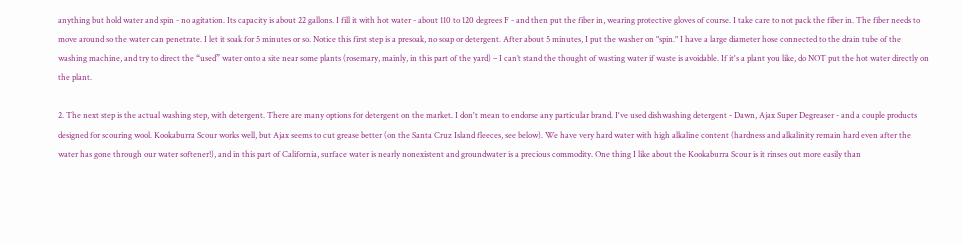anything but hold water and spin - no agitation. Its capacity is about 22 gallons. I fill it with hot water - about 110 to 120 degrees F - and then put the fiber in, wearing protective gloves of course. I take care to not pack the fiber in. The fiber needs to move around so the water can penetrate. I let it soak for 5 minutes or so. Notice this first step is a presoak, no soap or detergent. After about 5 minutes, I put the washer on "spin." I have a large diameter hose connected to the drain tube of the washing machine, and try to direct the “used” water onto a site near some plants (rosemary, mainly, in this part of the yard) – I can’t stand the thought of wasting water if waste is avoidable. If it's a plant you like, do NOT put the hot water directly on the plant.

2. The next step is the actual washing step, with detergent. There are many options for detergent on the market. I don't mean to endorse any particular brand. I've used dishwashing detergent - Dawn, Ajax Super Degreaser - and a couple products designed for scouring wool. Kookaburra Scour works well, but Ajax seems to cut grease better (on the Santa Cruz Island fleeces, see below). We have very hard water with high alkaline content (hardness and alkalinity remain hard even after the water has gone through our water softener!), and in this part of California, surface water is nearly nonexistent and groundwater is a precious commodity. One thing I like about the Kookaburra Scour is it rinses out more easily than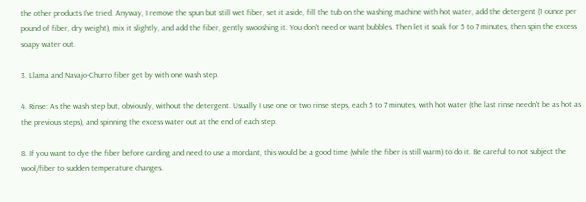the other products I've tried. Anyway, I remove the spun but still wet fiber, set it aside, fill the tub on the washing machine with hot water, add the detergent (1 ounce per pound of fiber, dry weight), mix it slightly, and add the fiber, gently swooshing it. You don't need or want bubbles. Then let it soak for 5 to 7 minutes, then spin the excess soapy water out.

3. Llama and Navajo-Churro fiber get by with one wash step.

4. Rinse: As the wash step but, obviously, without the detergent. Usually I use one or two rinse steps, each 5 to 7 minutes, with hot water (the last rinse needn't be as hot as the previous steps), and spinning the excess water out at the end of each step.

8. If you want to dye the fiber before carding and need to use a mordant, this would be a good time (while the fiber is still warm) to do it. Be careful to not subject the wool/fiber to sudden temperature changes.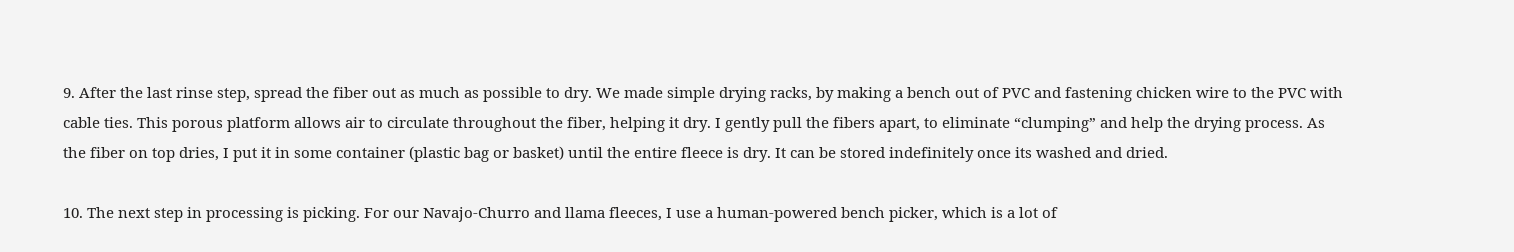9. After the last rinse step, spread the fiber out as much as possible to dry. We made simple drying racks, by making a bench out of PVC and fastening chicken wire to the PVC with cable ties. This porous platform allows air to circulate throughout the fiber, helping it dry. I gently pull the fibers apart, to eliminate “clumping” and help the drying process. As the fiber on top dries, I put it in some container (plastic bag or basket) until the entire fleece is dry. It can be stored indefinitely once its washed and dried.

10. The next step in processing is picking. For our Navajo-Churro and llama fleeces, I use a human-powered bench picker, which is a lot of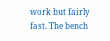work but fairly fast. The bench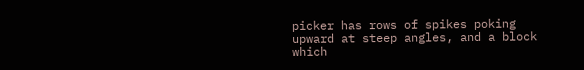picker has rows of spikes poking upward at steep angles, and a block which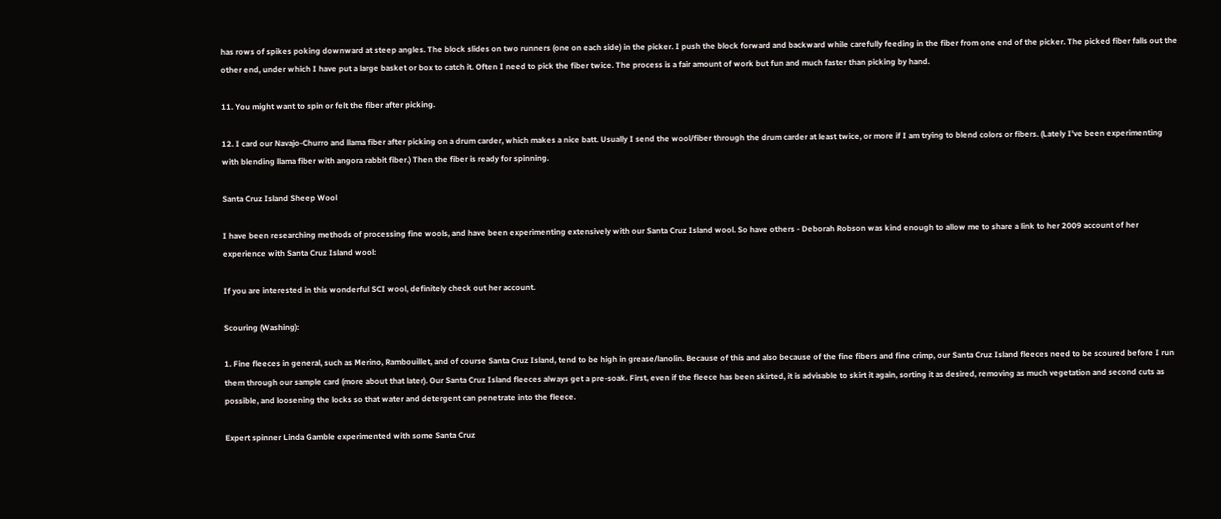has rows of spikes poking downward at steep angles. The block slides on two runners (one on each side) in the picker. I push the block forward and backward while carefully feeding in the fiber from one end of the picker. The picked fiber falls out the other end, under which I have put a large basket or box to catch it. Often I need to pick the fiber twice. The process is a fair amount of work but fun and much faster than picking by hand.

11. You might want to spin or felt the fiber after picking.

12. I card our Navajo-Churro and llama fiber after picking on a drum carder, which makes a nice batt. Usually I send the wool/fiber through the drum carder at least twice, or more if I am trying to blend colors or fibers. (Lately I've been experimenting with blending llama fiber with angora rabbit fiber.) Then the fiber is ready for spinning.

Santa Cruz Island Sheep Wool

I have been researching methods of processing fine wools, and have been experimenting extensively with our Santa Cruz Island wool. So have others - Deborah Robson was kind enough to allow me to share a link to her 2009 account of her experience with Santa Cruz Island wool:

If you are interested in this wonderful SCI wool, definitely check out her account.

Scouring (Washing):

1. Fine fleeces in general, such as Merino, Rambouillet, and of course Santa Cruz Island, tend to be high in grease/lanolin. Because of this and also because of the fine fibers and fine crimp, our Santa Cruz Island fleeces need to be scoured before I run them through our sample card (more about that later). Our Santa Cruz Island fleeces always get a pre-soak. First, even if the fleece has been skirted, it is advisable to skirt it again, sorting it as desired, removing as much vegetation and second cuts as possible, and loosening the locks so that water and detergent can penetrate into the fleece.

Expert spinner Linda Gamble experimented with some Santa Cruz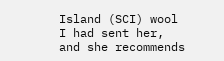Island (SCI) wool I had sent her, and she recommends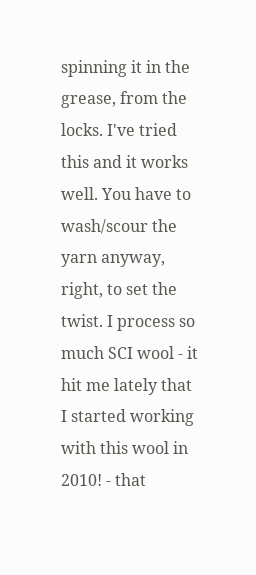spinning it in the grease, from the locks. I've tried this and it works well. You have to wash/scour the yarn anyway, right, to set the twist. I process so much SCI wool - it hit me lately that I started working with this wool in 2010! - that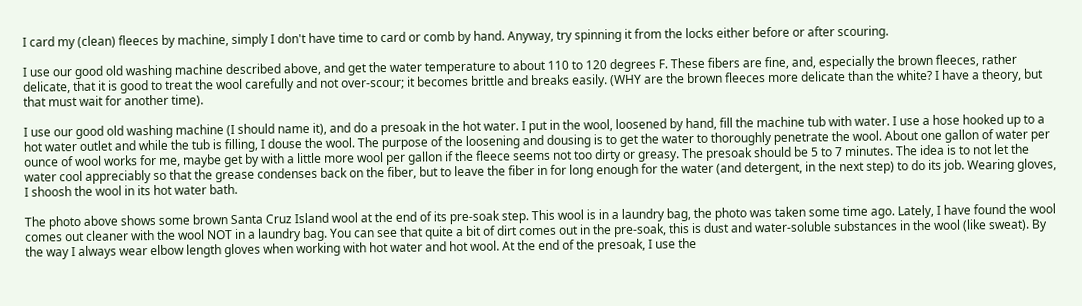I card my (clean) fleeces by machine, simply I don't have time to card or comb by hand. Anyway, try spinning it from the locks either before or after scouring.

I use our good old washing machine described above, and get the water temperature to about 110 to 120 degrees F. These fibers are fine, and, especially the brown fleeces, rather delicate, that it is good to treat the wool carefully and not over-scour; it becomes brittle and breaks easily. (WHY are the brown fleeces more delicate than the white? I have a theory, but that must wait for another time).

I use our good old washing machine (I should name it), and do a presoak in the hot water. I put in the wool, loosened by hand, fill the machine tub with water. I use a hose hooked up to a hot water outlet and while the tub is filling, I douse the wool. The purpose of the loosening and dousing is to get the water to thoroughly penetrate the wool. About one gallon of water per ounce of wool works for me, maybe get by with a little more wool per gallon if the fleece seems not too dirty or greasy. The presoak should be 5 to 7 minutes. The idea is to not let the water cool appreciably so that the grease condenses back on the fiber, but to leave the fiber in for long enough for the water (and detergent, in the next step) to do its job. Wearing gloves, I shoosh the wool in its hot water bath.

The photo above shows some brown Santa Cruz Island wool at the end of its pre-soak step. This wool is in a laundry bag, the photo was taken some time ago. Lately, I have found the wool comes out cleaner with the wool NOT in a laundry bag. You can see that quite a bit of dirt comes out in the pre-soak, this is dust and water-soluble substances in the wool (like sweat). By the way I always wear elbow length gloves when working with hot water and hot wool. At the end of the presoak, I use the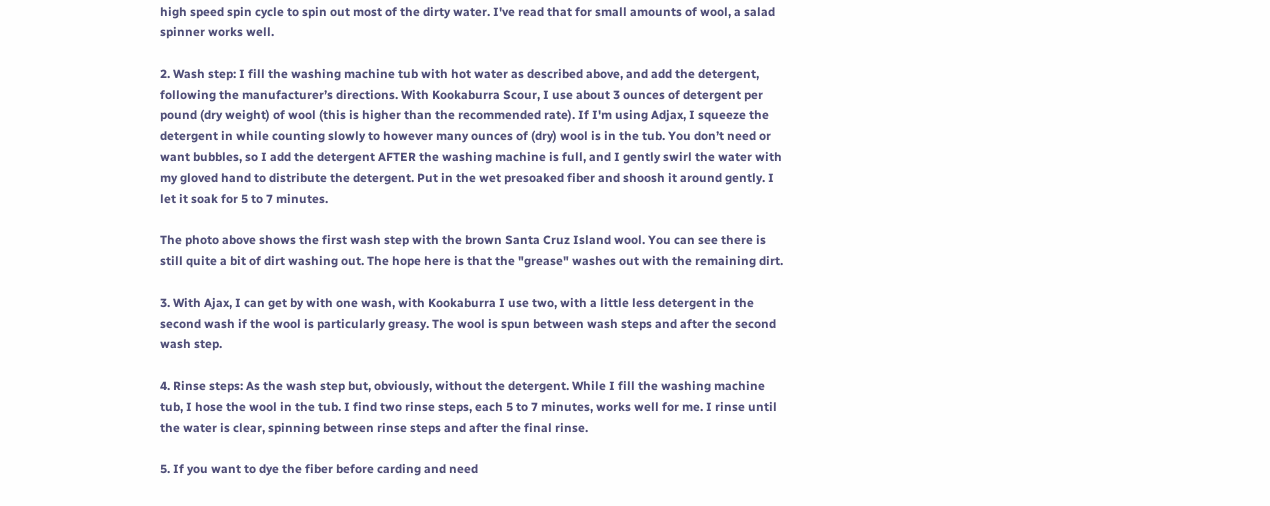high speed spin cycle to spin out most of the dirty water. I've read that for small amounts of wool, a salad spinner works well.

2. Wash step: I fill the washing machine tub with hot water as described above, and add the detergent, following the manufacturer’s directions. With Kookaburra Scour, I use about 3 ounces of detergent per pound (dry weight) of wool (this is higher than the recommended rate). If I'm using Adjax, I squeeze the detergent in while counting slowly to however many ounces of (dry) wool is in the tub. You don’t need or want bubbles, so I add the detergent AFTER the washing machine is full, and I gently swirl the water with my gloved hand to distribute the detergent. Put in the wet presoaked fiber and shoosh it around gently. I let it soak for 5 to 7 minutes.

The photo above shows the first wash step with the brown Santa Cruz Island wool. You can see there is still quite a bit of dirt washing out. The hope here is that the "grease" washes out with the remaining dirt.

3. With Ajax, I can get by with one wash, with Kookaburra I use two, with a little less detergent in the second wash if the wool is particularly greasy. The wool is spun between wash steps and after the second wash step.

4. Rinse steps: As the wash step but, obviously, without the detergent. While I fill the washing machine tub, I hose the wool in the tub. I find two rinse steps, each 5 to 7 minutes, works well for me. I rinse until the water is clear, spinning between rinse steps and after the final rinse.

5. If you want to dye the fiber before carding and need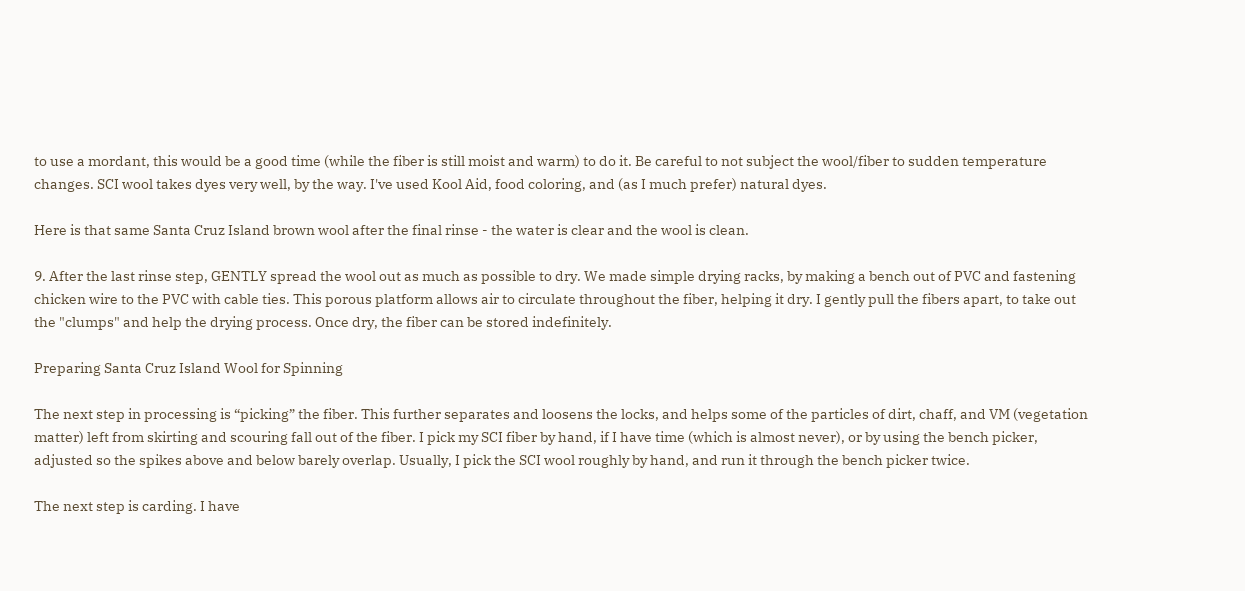to use a mordant, this would be a good time (while the fiber is still moist and warm) to do it. Be careful to not subject the wool/fiber to sudden temperature changes. SCI wool takes dyes very well, by the way. I've used Kool Aid, food coloring, and (as I much prefer) natural dyes.

Here is that same Santa Cruz Island brown wool after the final rinse - the water is clear and the wool is clean.

9. After the last rinse step, GENTLY spread the wool out as much as possible to dry. We made simple drying racks, by making a bench out of PVC and fastening chicken wire to the PVC with cable ties. This porous platform allows air to circulate throughout the fiber, helping it dry. I gently pull the fibers apart, to take out the "clumps" and help the drying process. Once dry, the fiber can be stored indefinitely.

Preparing Santa Cruz Island Wool for Spinning

The next step in processing is “picking” the fiber. This further separates and loosens the locks, and helps some of the particles of dirt, chaff, and VM (vegetation matter) left from skirting and scouring fall out of the fiber. I pick my SCI fiber by hand, if I have time (which is almost never), or by using the bench picker, adjusted so the spikes above and below barely overlap. Usually, I pick the SCI wool roughly by hand, and run it through the bench picker twice.

The next step is carding. I have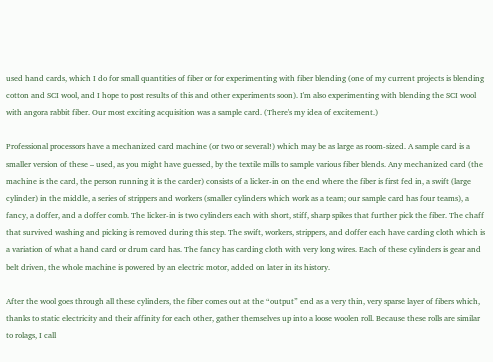used hand cards, which I do for small quantities of fiber or for experimenting with fiber blending (one of my current projects is blending cotton and SCI wool, and I hope to post results of this and other experiments soon). I'm also experimenting with blending the SCI wool with angora rabbit fiber. Our most exciting acquisition was a sample card. (There's my idea of excitement.)

Professional processors have a mechanized card machine (or two or several!) which may be as large as room-sized. A sample card is a smaller version of these – used, as you might have guessed, by the textile mills to sample various fiber blends. Any mechanized card (the machine is the card, the person running it is the carder) consists of a licker-in on the end where the fiber is first fed in, a swift (large cylinder) in the middle, a series of strippers and workers (smaller cylinders which work as a team; our sample card has four teams), a fancy, a doffer, and a doffer comb. The licker-in is two cylinders each with short, stiff, sharp spikes that further pick the fiber. The chaff that survived washing and picking is removed during this step. The swift, workers, strippers, and doffer each have carding cloth which is a variation of what a hand card or drum card has. The fancy has carding cloth with very long wires. Each of these cylinders is gear and belt driven, the whole machine is powered by an electric motor, added on later in its history.

After the wool goes through all these cylinders, the fiber comes out at the “output” end as a very thin, very sparse layer of fibers which, thanks to static electricity and their affinity for each other, gather themselves up into a loose woolen roll. Because these rolls are similar to rolags, I call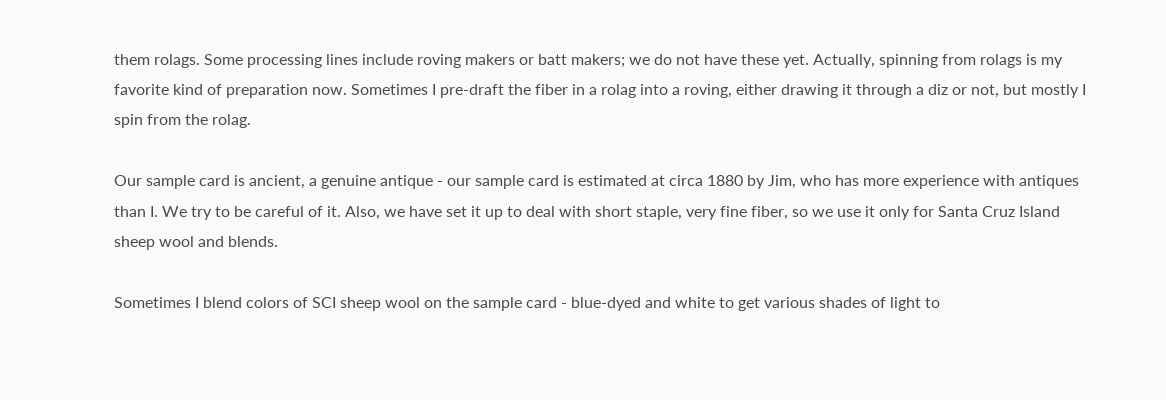them rolags. Some processing lines include roving makers or batt makers; we do not have these yet. Actually, spinning from rolags is my favorite kind of preparation now. Sometimes I pre-draft the fiber in a rolag into a roving, either drawing it through a diz or not, but mostly I spin from the rolag.

Our sample card is ancient, a genuine antique - our sample card is estimated at circa 1880 by Jim, who has more experience with antiques than I. We try to be careful of it. Also, we have set it up to deal with short staple, very fine fiber, so we use it only for Santa Cruz Island sheep wool and blends.

Sometimes I blend colors of SCI sheep wool on the sample card - blue-dyed and white to get various shades of light to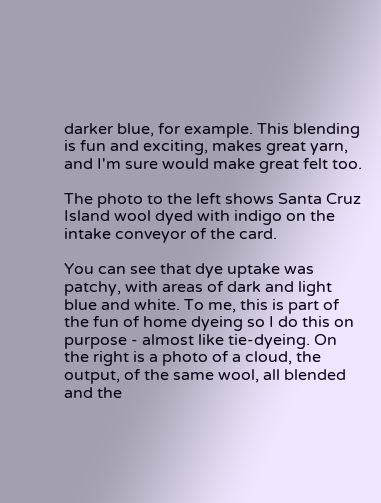darker blue, for example. This blending is fun and exciting, makes great yarn, and I'm sure would make great felt too.

The photo to the left shows Santa Cruz Island wool dyed with indigo on the intake conveyor of the card.

You can see that dye uptake was patchy, with areas of dark and light blue and white. To me, this is part of the fun of home dyeing so I do this on purpose - almost like tie-dyeing. On the right is a photo of a cloud, the output, of the same wool, all blended and the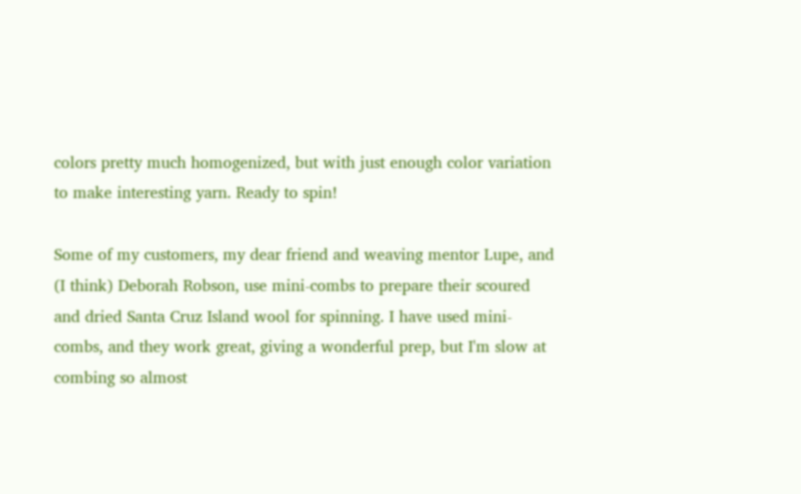colors pretty much homogenized, but with just enough color variation to make interesting yarn. Ready to spin!

Some of my customers, my dear friend and weaving mentor Lupe, and (I think) Deborah Robson, use mini-combs to prepare their scoured and dried Santa Cruz Island wool for spinning. I have used mini-combs, and they work great, giving a wonderful prep, but I'm slow at combing so almost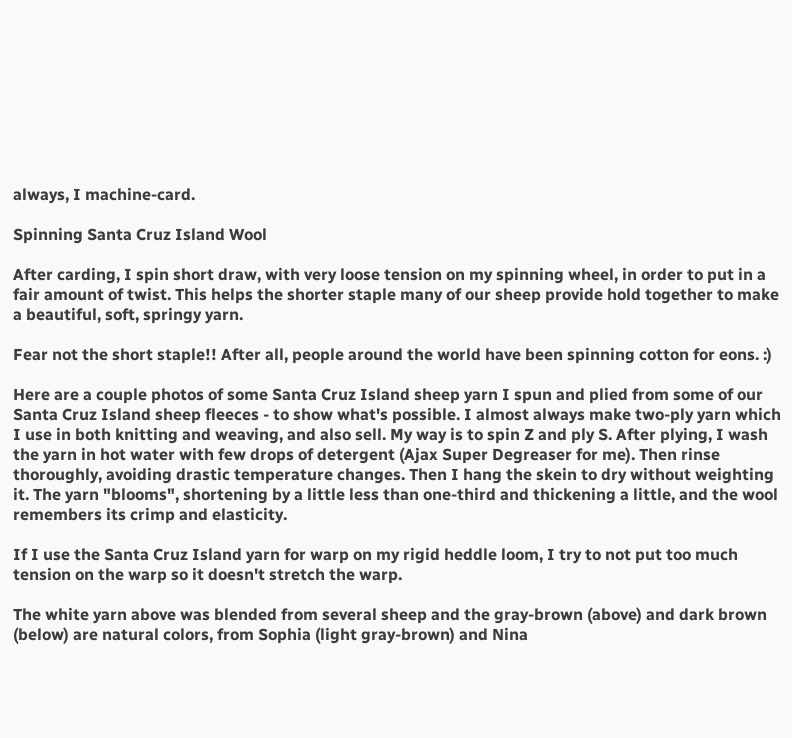always, I machine-card.

Spinning Santa Cruz Island Wool

After carding, I spin short draw, with very loose tension on my spinning wheel, in order to put in a fair amount of twist. This helps the shorter staple many of our sheep provide hold together to make a beautiful, soft, springy yarn.

Fear not the short staple!! After all, people around the world have been spinning cotton for eons. :)

Here are a couple photos of some Santa Cruz Island sheep yarn I spun and plied from some of our Santa Cruz Island sheep fleeces - to show what's possible. I almost always make two-ply yarn which I use in both knitting and weaving, and also sell. My way is to spin Z and ply S. After plying, I wash the yarn in hot water with few drops of detergent (Ajax Super Degreaser for me). Then rinse thoroughly, avoiding drastic temperature changes. Then I hang the skein to dry without weighting it. The yarn "blooms", shortening by a little less than one-third and thickening a little, and the wool remembers its crimp and elasticity.

If I use the Santa Cruz Island yarn for warp on my rigid heddle loom, I try to not put too much tension on the warp so it doesn't stretch the warp.

The white yarn above was blended from several sheep and the gray-brown (above) and dark brown (below) are natural colors, from Sophia (light gray-brown) and Nina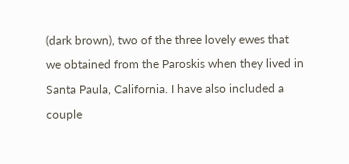(dark brown), two of the three lovely ewes that we obtained from the Paroskis when they lived in Santa Paula, California. I have also included a couple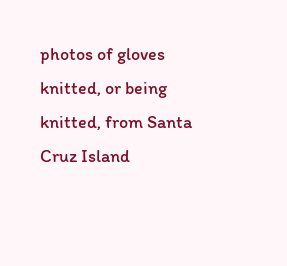photos of gloves knitted, or being knitted, from Santa Cruz Island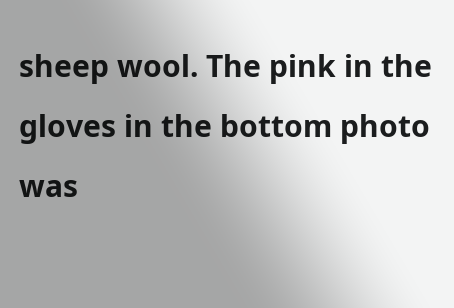sheep wool. The pink in the gloves in the bottom photo was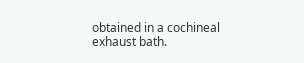obtained in a cochineal exhaust bath.